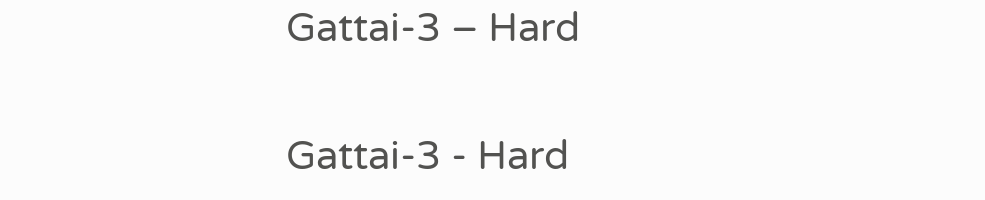Gattai-3 – Hard

Gattai-3 - Hard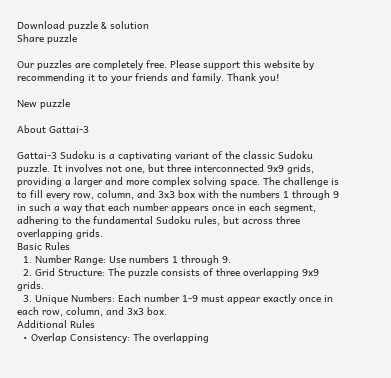Download puzzle & solution
Share puzzle

Our puzzles are completely free. Please support this website by recommending it to your friends and family. Thank you!

New puzzle

About Gattai-3

Gattai-3 Sudoku is a captivating variant of the classic Sudoku puzzle. It involves not one, but three interconnected 9x9 grids, providing a larger and more complex solving space. The challenge is to fill every row, column, and 3x3 box with the numbers 1 through 9 in such a way that each number appears once in each segment, adhering to the fundamental Sudoku rules, but across three overlapping grids.
Basic Rules
  1. Number Range: Use numbers 1 through 9.
  2. Grid Structure: The puzzle consists of three overlapping 9x9 grids.
  3. Unique Numbers: Each number 1-9 must appear exactly once in each row, column, and 3x3 box.
Additional Rules
  • Overlap Consistency: The overlapping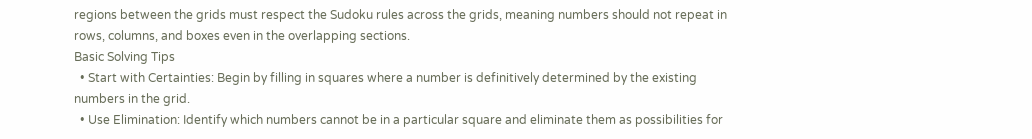regions between the grids must respect the Sudoku rules across the grids, meaning numbers should not repeat in rows, columns, and boxes even in the overlapping sections.
Basic Solving Tips
  • Start with Certainties: Begin by filling in squares where a number is definitively determined by the existing numbers in the grid.
  • Use Elimination: Identify which numbers cannot be in a particular square and eliminate them as possibilities for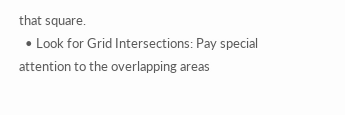that square.
  • Look for Grid Intersections: Pay special attention to the overlapping areas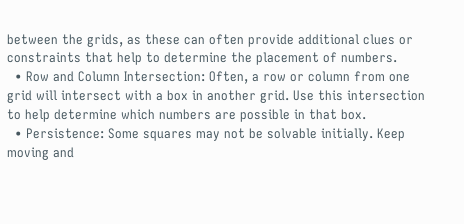between the grids, as these can often provide additional clues or constraints that help to determine the placement of numbers.
  • Row and Column Intersection: Often, a row or column from one grid will intersect with a box in another grid. Use this intersection to help determine which numbers are possible in that box.
  • Persistence: Some squares may not be solvable initially. Keep moving and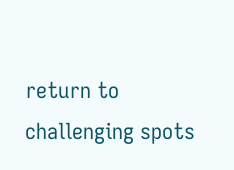return to challenging spots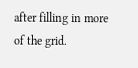after filling in more of the grid.